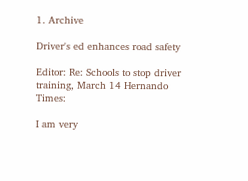1. Archive

Driver's ed enhances road safety

Editor: Re: Schools to stop driver training, March 14 Hernando Times:

I am very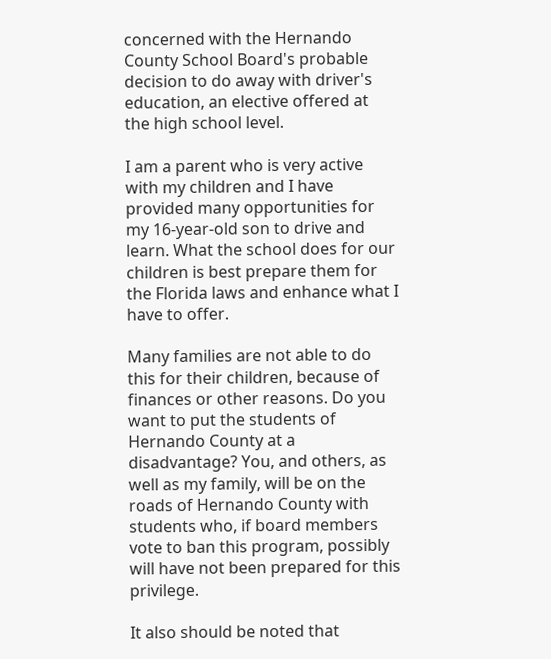concerned with the Hernando County School Board's probable decision to do away with driver's education, an elective offered at the high school level.

I am a parent who is very active with my children and I have provided many opportunities for my 16-year-old son to drive and learn. What the school does for our children is best prepare them for the Florida laws and enhance what I have to offer.

Many families are not able to do this for their children, because of finances or other reasons. Do you want to put the students of Hernando County at a disadvantage? You, and others, as well as my family, will be on the roads of Hernando County with students who, if board members vote to ban this program, possibly will have not been prepared for this privilege.

It also should be noted that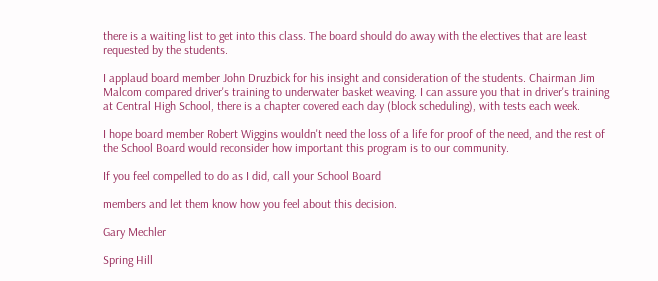there is a waiting list to get into this class. The board should do away with the electives that are least requested by the students.

I applaud board member John Druzbick for his insight and consideration of the students. Chairman Jim Malcom compared driver's training to underwater basket weaving. I can assure you that in driver's training at Central High School, there is a chapter covered each day (block scheduling), with tests each week.

I hope board member Robert Wiggins wouldn't need the loss of a life for proof of the need, and the rest of the School Board would reconsider how important this program is to our community.

If you feel compelled to do as I did, call your School Board

members and let them know how you feel about this decision.

Gary Mechler

Spring Hill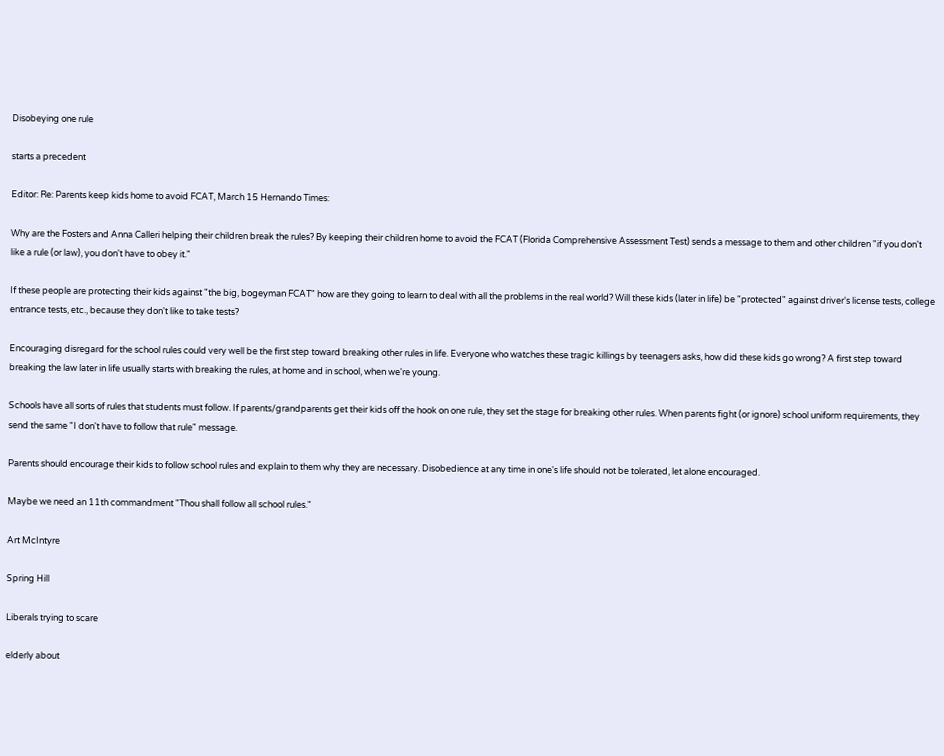Disobeying one rule

starts a precedent

Editor: Re: Parents keep kids home to avoid FCAT, March 15 Hernando Times:

Why are the Fosters and Anna Calleri helping their children break the rules? By keeping their children home to avoid the FCAT (Florida Comprehensive Assessment Test) sends a message to them and other children "if you don't like a rule (or law), you don't have to obey it."

If these people are protecting their kids against "the big, bogeyman FCAT" how are they going to learn to deal with all the problems in the real world? Will these kids (later in life) be "protected" against driver's license tests, college entrance tests, etc., because they don't like to take tests?

Encouraging disregard for the school rules could very well be the first step toward breaking other rules in life. Everyone who watches these tragic killings by teenagers asks, how did these kids go wrong? A first step toward breaking the law later in life usually starts with breaking the rules, at home and in school, when we're young.

Schools have all sorts of rules that students must follow. If parents/grandparents get their kids off the hook on one rule, they set the stage for breaking other rules. When parents fight (or ignore) school uniform requirements, they send the same "I don't have to follow that rule" message.

Parents should encourage their kids to follow school rules and explain to them why they are necessary. Disobedience at any time in one's life should not be tolerated, let alone encouraged.

Maybe we need an 11th commandment "Thou shall follow all school rules."

Art McIntyre

Spring Hill

Liberals trying to scare

elderly about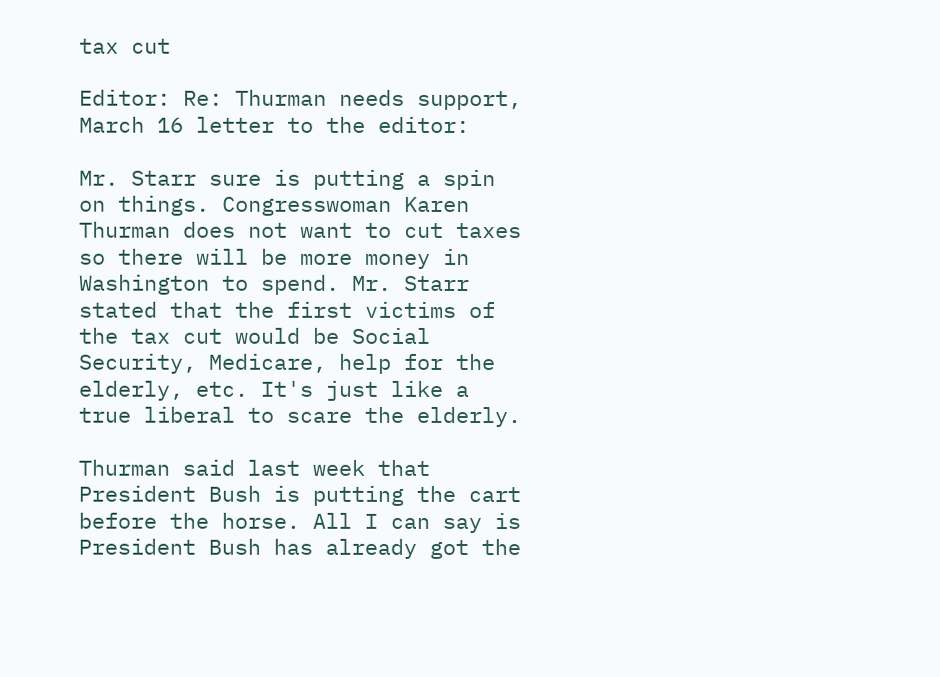tax cut

Editor: Re: Thurman needs support, March 16 letter to the editor:

Mr. Starr sure is putting a spin on things. Congresswoman Karen Thurman does not want to cut taxes so there will be more money in Washington to spend. Mr. Starr stated that the first victims of the tax cut would be Social Security, Medicare, help for the elderly, etc. It's just like a true liberal to scare the elderly.

Thurman said last week that President Bush is putting the cart before the horse. All I can say is President Bush has already got the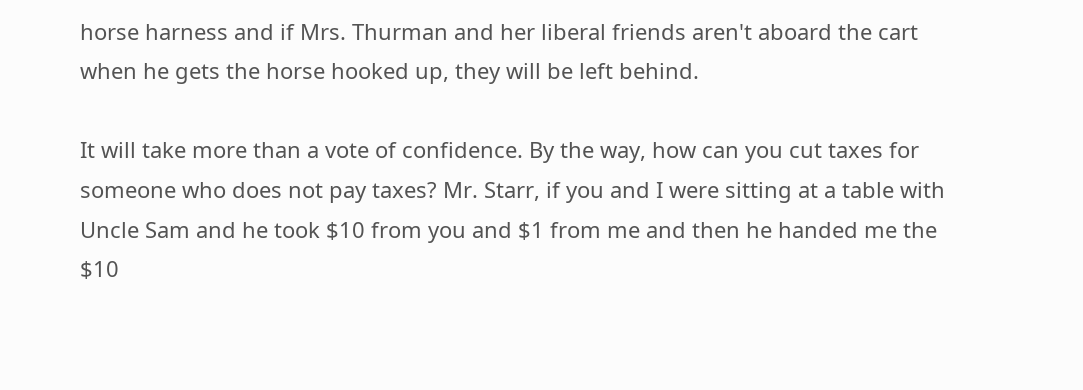horse harness and if Mrs. Thurman and her liberal friends aren't aboard the cart when he gets the horse hooked up, they will be left behind.

It will take more than a vote of confidence. By the way, how can you cut taxes for someone who does not pay taxes? Mr. Starr, if you and I were sitting at a table with Uncle Sam and he took $10 from you and $1 from me and then he handed me the $10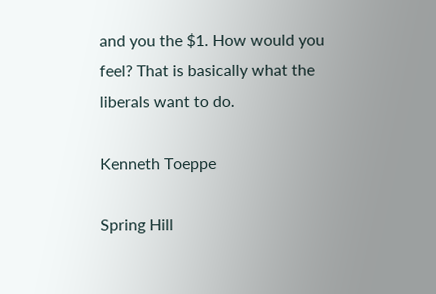and you the $1. How would you feel? That is basically what the liberals want to do.

Kenneth Toeppe

Spring Hill